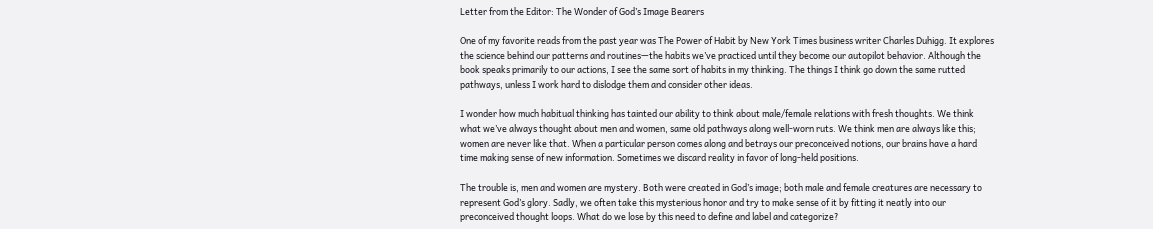Letter from the Editor: The Wonder of God’s Image Bearers

One of my favorite reads from the past year was The Power of Habit by New York Times business writer Charles Duhigg. It explores the science behind our patterns and routines—the habits we’ve practiced until they become our autopilot behavior. Although the book speaks primarily to our actions, I see the same sort of habits in my thinking. The things I think go down the same rutted pathways, unless I work hard to dislodge them and consider other ideas.

I wonder how much habitual thinking has tainted our ability to think about male/female relations with fresh thoughts. We think what we’ve always thought about men and women, same old pathways along well-worn ruts. We think men are always like this; women are never like that. When a particular person comes along and betrays our preconceived notions, our brains have a hard time making sense of new information. Sometimes we discard reality in favor of long-held positions.

The trouble is, men and women are mystery. Both were created in God’s image; both male and female creatures are necessary to represent God’s glory. Sadly, we often take this mysterious honor and try to make sense of it by fitting it neatly into our preconceived thought loops. What do we lose by this need to define and label and categorize?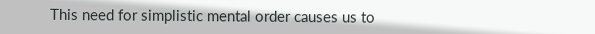This need for simplistic mental order causes us to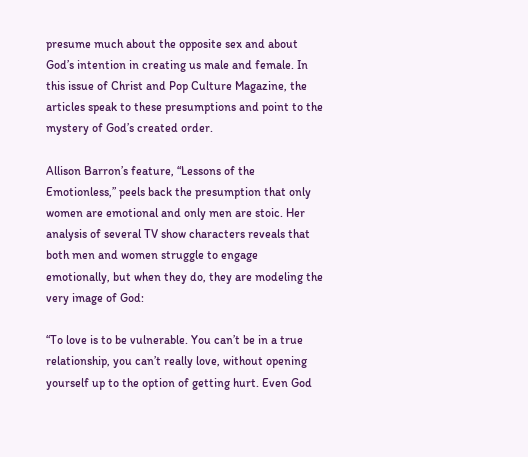presume much about the opposite sex and about God’s intention in creating us male and female. In this issue of Christ and Pop Culture Magazine, the articles speak to these presumptions and point to the mystery of God’s created order.

Allison Barron’s feature, “Lessons of the Emotionless,” peels back the presumption that only women are emotional and only men are stoic. Her analysis of several TV show characters reveals that both men and women struggle to engage emotionally, but when they do, they are modeling the very image of God:

“To love is to be vulnerable. You can’t be in a true relationship, you can’t really love, without opening yourself up to the option of getting hurt. Even God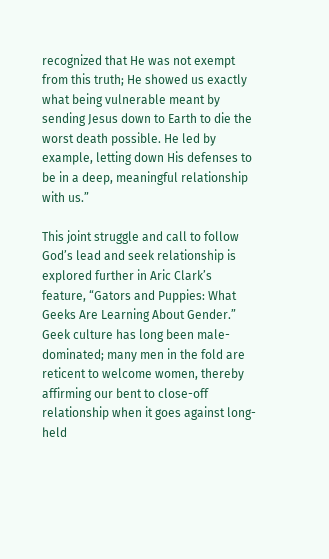recognized that He was not exempt from this truth; He showed us exactly what being vulnerable meant by sending Jesus down to Earth to die the worst death possible. He led by example, letting down His defenses to be in a deep, meaningful relationship with us.”

This joint struggle and call to follow God’s lead and seek relationship is explored further in Aric Clark’s feature, “Gators and Puppies: What Geeks Are Learning About Gender.” Geek culture has long been male-dominated; many men in the fold are reticent to welcome women, thereby affirming our bent to close-off relationship when it goes against long-held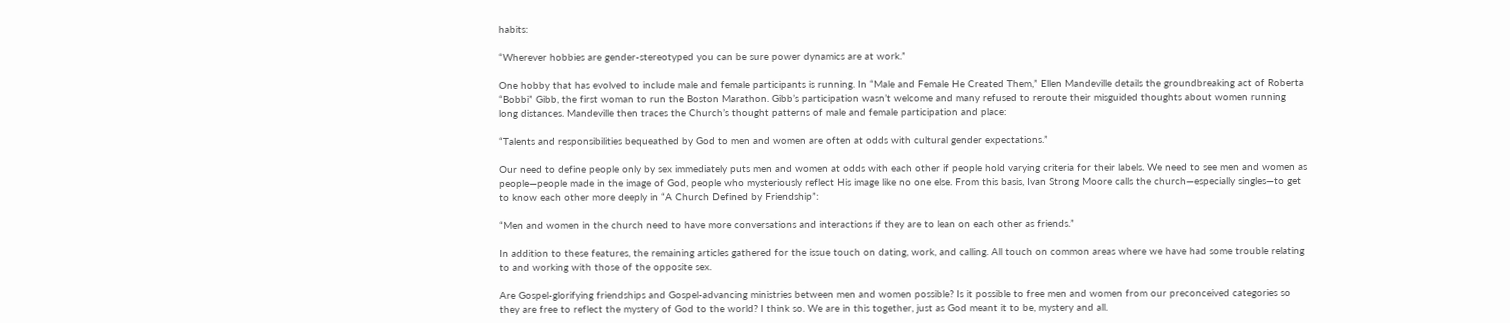habits:

“Wherever hobbies are gender-stereotyped you can be sure power dynamics are at work.”

One hobby that has evolved to include male and female participants is running. In “Male and Female He Created Them,” Ellen Mandeville details the groundbreaking act of Roberta “Bobbi” Gibb, the first woman to run the Boston Marathon. Gibb’s participation wasn’t welcome and many refused to reroute their misguided thoughts about women running long distances. Mandeville then traces the Church’s thought patterns of male and female participation and place:

“Talents and responsibilities bequeathed by God to men and women are often at odds with cultural gender expectations.”

Our need to define people only by sex immediately puts men and women at odds with each other if people hold varying criteria for their labels. We need to see men and women as people—people made in the image of God, people who mysteriously reflect His image like no one else. From this basis, Ivan Strong Moore calls the church—especially singles—to get to know each other more deeply in “A Church Defined by Friendship”:

“Men and women in the church need to have more conversations and interactions if they are to lean on each other as friends.”

In addition to these features, the remaining articles gathered for the issue touch on dating, work, and calling. All touch on common areas where we have had some trouble relating to and working with those of the opposite sex.

Are Gospel-glorifying friendships and Gospel-advancing ministries between men and women possible? Is it possible to free men and women from our preconceived categories so they are free to reflect the mystery of God to the world? I think so. We are in this together, just as God meant it to be, mystery and all.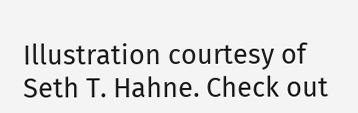Illustration courtesy of Seth T. Hahne. Check out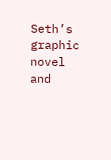Seth’s graphic novel and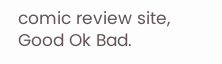comic review site, Good Ok Bad.